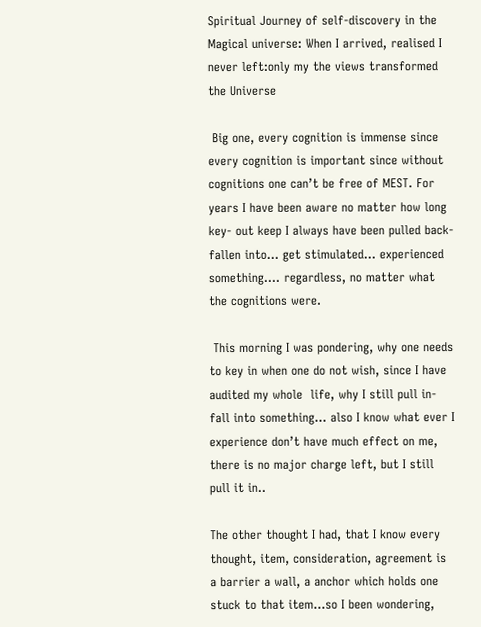Spiritual Journey of self-discovery in the Magical universe: When I arrived, realised I never left:only my the views transformed the Universe

 Big one, every cognition is immense since every cognition is important since without cognitions one can’t be free of MEST. For years I have been aware no matter how long key- out keep I always have been pulled back- fallen into… get stimulated… experienced something…. regardless, no matter what the cognitions were.

 This morning I was pondering, why one needs to key in when one do not wish, since I have audited my whole  life, why I still pull in-fall into something… also I know what ever I experience don’t have much effect on me, there is no major charge left, but I still pull it in..

The other thought I had, that I know every thought, item, consideration, agreement is a barrier a wall, a anchor which holds one stuck to that item…so I been wondering,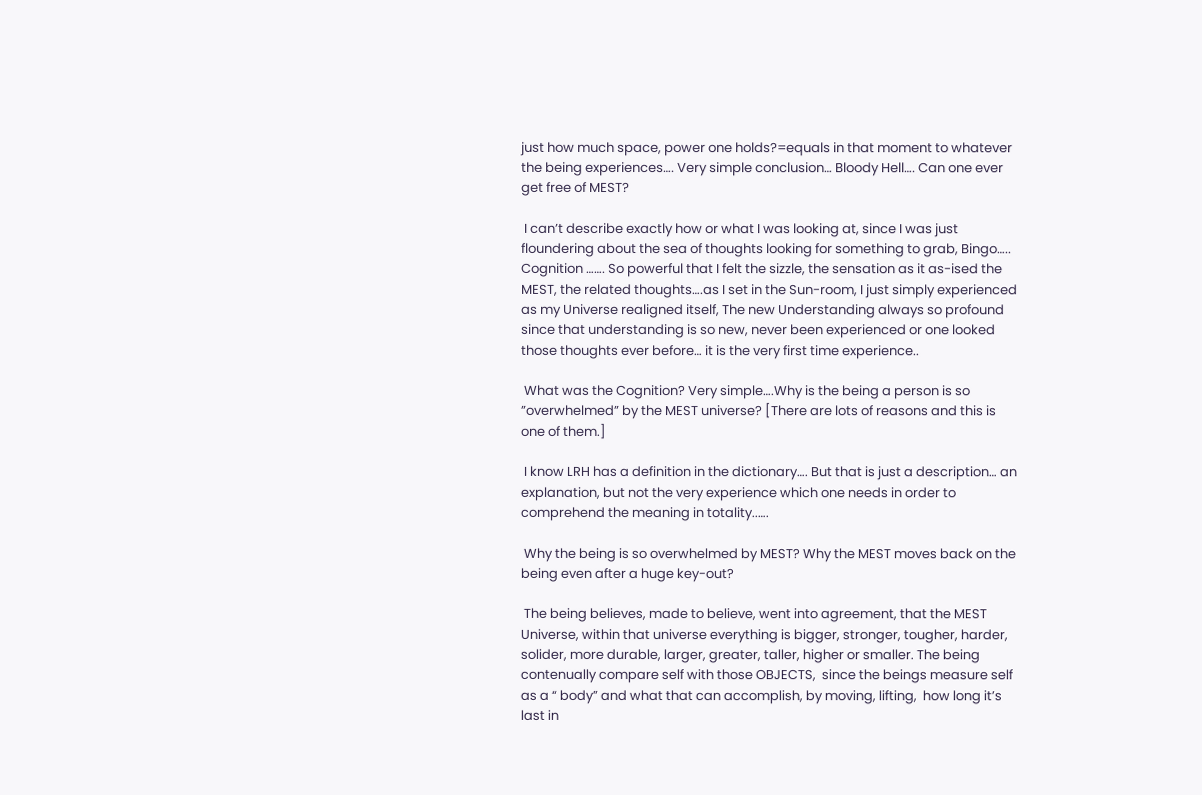just how much space, power one holds?=equals in that moment to whatever the being experiences…. Very simple conclusion… Bloody Hell…. Can one ever get free of MEST?

 I can’t describe exactly how or what I was looking at, since I was just floundering about the sea of thoughts looking for something to grab, Bingo….. Cognition ……. So powerful that I felt the sizzle, the sensation as it as-ised the MEST, the related thoughts….as I set in the Sun-room, I just simply experienced as my Universe realigned itself, The new Understanding always so profound since that understanding is so new, never been experienced or one looked those thoughts ever before… it is the very first time experience..

 What was the Cognition? Very simple….Why is the being a person is so ”overwhelmed” by the MEST universe? [There are lots of reasons and this is one of them.]

 I know LRH has a definition in the dictionary…. But that is just a description… an explanation, but not the very experience which one needs in order to comprehend the meaning in totality..….

 Why the being is so overwhelmed by MEST? Why the MEST moves back on the being even after a huge key-out?

 The being believes, made to believe, went into agreement, that the MEST Universe, within that universe everything is bigger, stronger, tougher, harder, solider, more durable, larger, greater, taller, higher or smaller. The being contenually compare self with those OBJECTS,  since the beings measure self as a “ body” and what that can accomplish, by moving, lifting,  how long it’s last in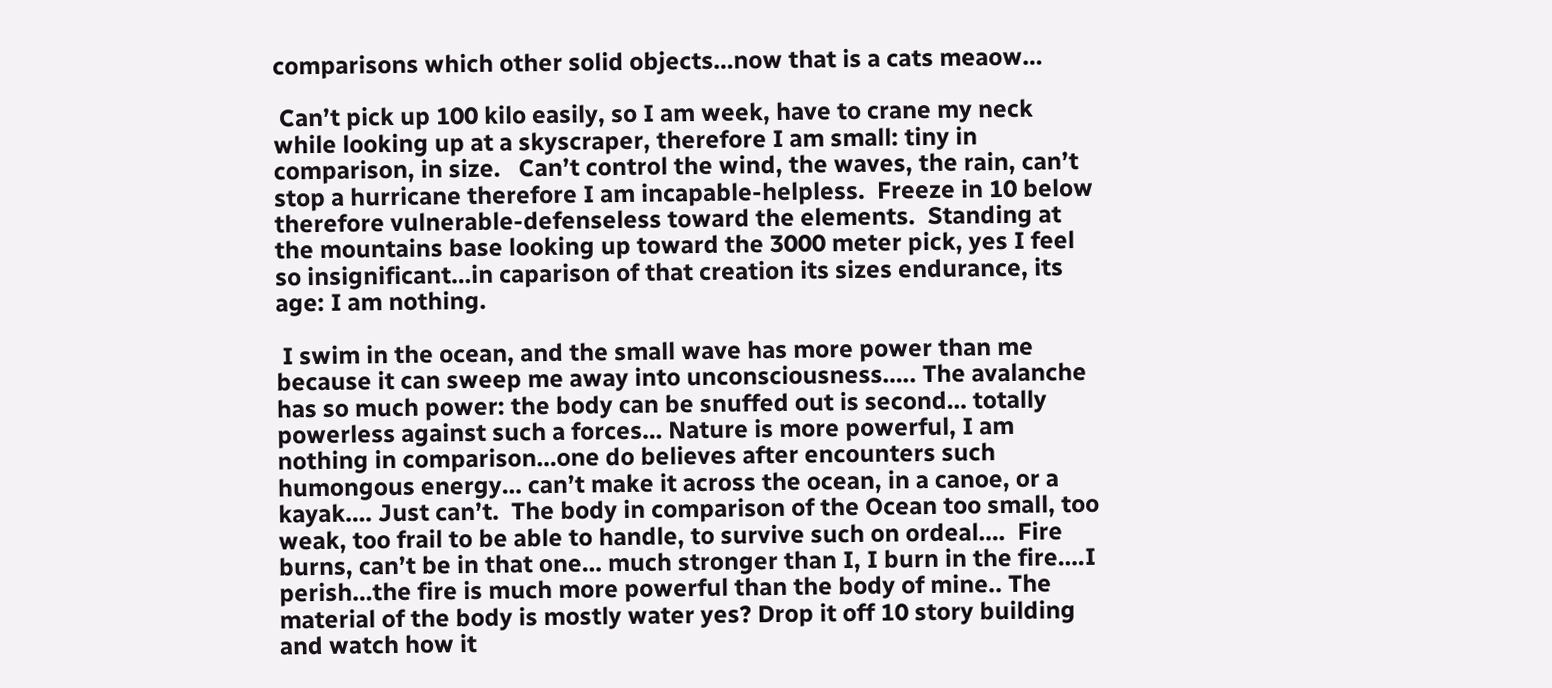comparisons which other solid objects…now that is a cats meaow…

 Can’t pick up 100 kilo easily, so I am week, have to crane my neck while looking up at a skyscraper, therefore I am small: tiny in comparison, in size.   Can’t control the wind, the waves, the rain, can’t stop a hurricane therefore I am incapable-helpless.  Freeze in 10 below therefore vulnerable-defenseless toward the elements.  Standing at the mountains base looking up toward the 3000 meter pick, yes I feel so insignificant…in caparison of that creation its sizes endurance, its age: I am nothing.

 I swim in the ocean, and the small wave has more power than me because it can sweep me away into unconsciousness….. The avalanche has so much power: the body can be snuffed out is second… totally powerless against such a forces… Nature is more powerful, I am nothing in comparison…one do believes after encounters such humongous energy… can’t make it across the ocean, in a canoe, or a kayak…. Just can’t.  The body in comparison of the Ocean too small, too weak, too frail to be able to handle, to survive such on ordeal….  Fire burns, can’t be in that one… much stronger than I, I burn in the fire….I perish…the fire is much more powerful than the body of mine.. The material of the body is mostly water yes? Drop it off 10 story building and watch how it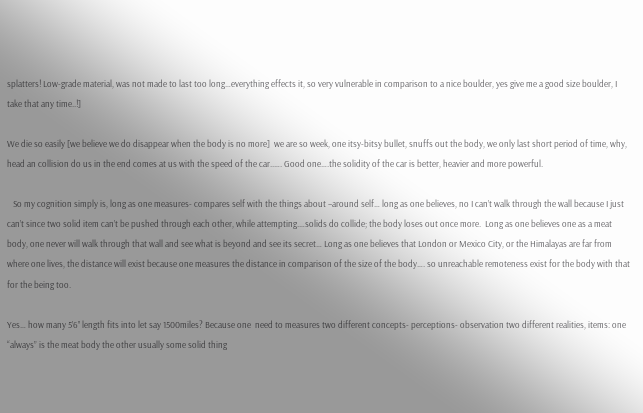splatters! Low-grade material, was not made to last too long…everything effects it, so very vulnerable in comparison to a nice boulder, yes give me a good size boulder, I take that any time..!]

We die so easily [we believe we do disappear when the body is no more]  we are so week, one itsy-bitsy bullet, snuffs out the body, we only last short period of time, why, head an collision do us in the end comes at us with the speed of the car..…. Good one….the solidity of the car is better, heavier and more powerful.

   So my cognition simply is, long as one measures- compares self with the things about –around self… long as one believes, no I can’t walk through the wall because I just can’t since two solid item can’t be pushed through each other, while attempting.…solids do collide; the body loses out once more.  Long as one believes one as a meat body, one never will walk through that wall and see what is beyond and see its secret… Long as one believes that London or Mexico City, or the Himalayas are far from where one lives, the distance will exist because one measures the distance in comparison of the size of the body…. so unreachable remoteness exist for the body with that for the being too.

Yes… how many 5’6’’ length fits into let say 1500miles? Because one  need to measures two different concepts- perceptions- observation two different realities, items: one “always” is the meat body the other usually some solid thing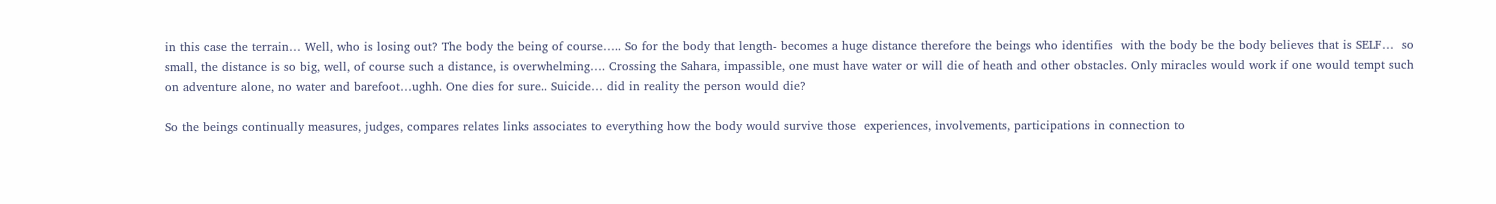in this case the terrain… Well, who is losing out? The body the being of course….. So for the body that length- becomes a huge distance therefore the beings who identifies  with the body be the body believes that is SELF…  so small, the distance is so big, well, of course such a distance, is overwhelming…. Crossing the Sahara, impassible, one must have water or will die of heath and other obstacles. Only miracles would work if one would tempt such on adventure alone, no water and barefoot…ughh. One dies for sure.. Suicide… did in reality the person would die?

So the beings continually measures, judges, compares relates links associates to everything how the body would survive those  experiences, involvements, participations in connection to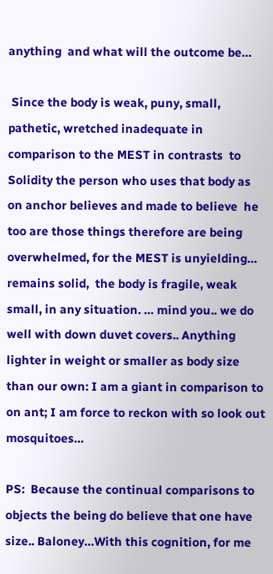anything  and what will the outcome be…

 Since the body is weak, puny, small, pathetic, wretched inadequate in comparison to the MEST in contrasts  to Solidity the person who uses that body as on anchor believes and made to believe  he too are those things therefore are being overwhelmed, for the MEST is unyielding… remains solid,  the body is fragile, weak small, in any situation. … mind you.. we do well with down duvet covers.. Anything lighter in weight or smaller as body size than our own: I am a giant in comparison to on ant; I am force to reckon with so look out mosquitoes…

PS:  Because the continual comparisons to objects the being do believe that one have size.. Baloney…With this cognition, for me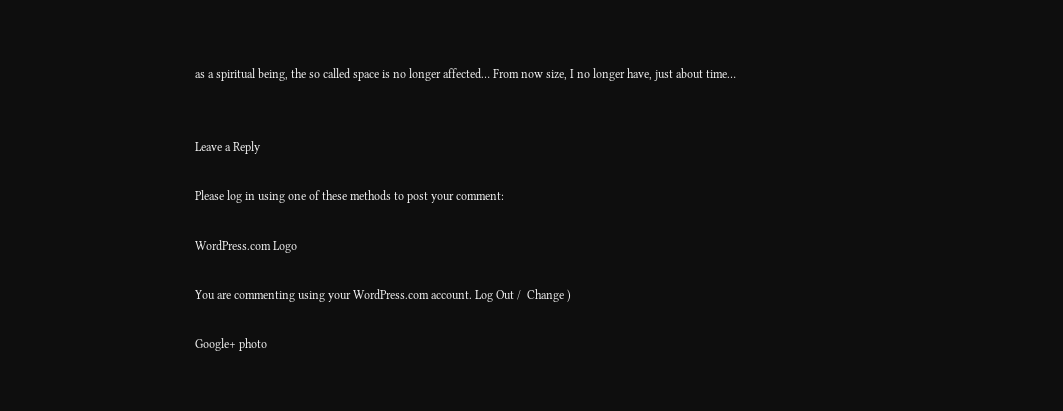as a spiritual being, the so called space is no longer affected… From now size, I no longer have, just about time…


Leave a Reply

Please log in using one of these methods to post your comment:

WordPress.com Logo

You are commenting using your WordPress.com account. Log Out /  Change )

Google+ photo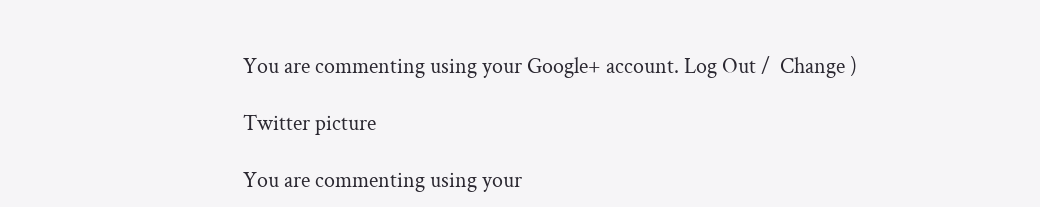You are commenting using your Google+ account. Log Out /  Change )

Twitter picture

You are commenting using your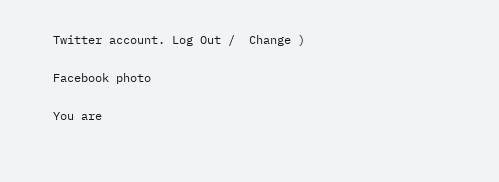Twitter account. Log Out /  Change )

Facebook photo

You are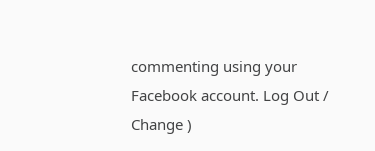commenting using your Facebook account. Log Out /  Change )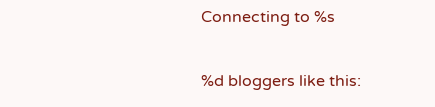Connecting to %s

%d bloggers like this: